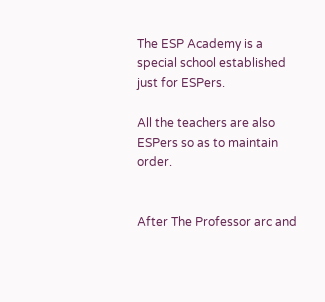The ESP Academy is a special school established just for ESPers.

All the teachers are also ESPers so as to maintain order.


After The Professor arc and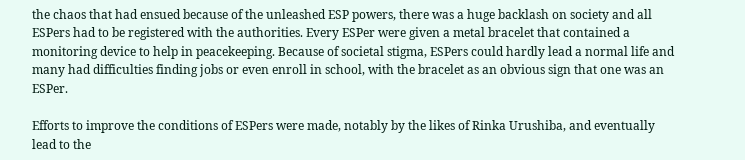the chaos that had ensued because of the unleashed ESP powers, there was a huge backlash on society and all ESPers had to be registered with the authorities. Every ESPer were given a metal bracelet that contained a monitoring device to help in peacekeeping. Because of societal stigma, ESPers could hardly lead a normal life and many had difficulties finding jobs or even enroll in school, with the bracelet as an obvious sign that one was an ESPer.

Efforts to improve the conditions of ESPers were made, notably by the likes of Rinka Urushiba, and eventually lead to the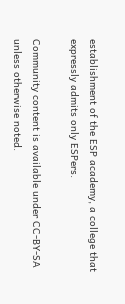establishment of the ESP academy, a college that expressly admits only ESPers.

Community content is available under CC-BY-SA unless otherwise noted.